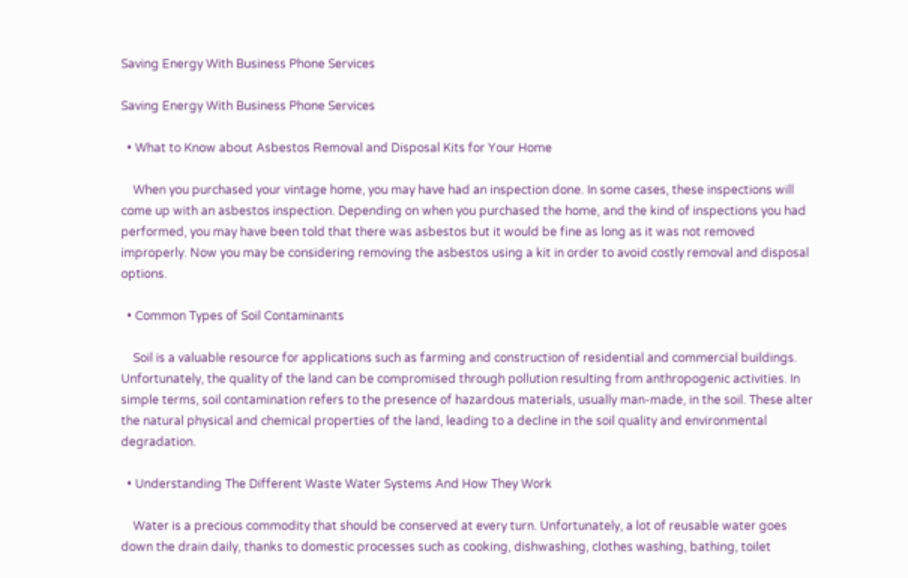Saving Energy With Business Phone Services

Saving Energy With Business Phone Services

  • What to Know about Asbestos Removal and Disposal Kits for Your Home

    When you purchased your vintage home, you may have had an inspection done. In some cases, these inspections will come up with an asbestos inspection. Depending on when you purchased the home, and the kind of inspections you had performed, you may have been told that there was asbestos but it would be fine as long as it was not removed improperly. Now you may be considering removing the asbestos using a kit in order to avoid costly removal and disposal options.

  • Common Types of Soil Contaminants

    Soil is a valuable resource for applications such as farming and construction of residential and commercial buildings. Unfortunately, the quality of the land can be compromised through pollution resulting from anthropogenic activities. In simple terms, soil contamination refers to the presence of hazardous materials, usually man-made, in the soil. These alter the natural physical and chemical properties of the land, leading to a decline in the soil quality and environmental degradation.

  • Understanding The Different Waste Water Systems And How They Work

    Water is a precious commodity that should be conserved at every turn. Unfortunately, a lot of reusable water goes down the drain daily, thanks to domestic processes such as cooking, dishwashing, clothes washing, bathing, toilet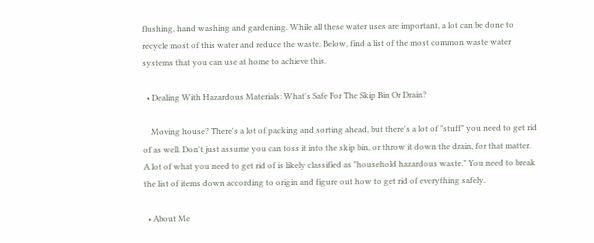flushing, hand washing and gardening. While all these water uses are important, a lot can be done to recycle most of this water and reduce the waste. Below, find a list of the most common waste water systems that you can use at home to achieve this.

  • Dealing With Hazardous Materials: What's Safe For The Skip Bin Or Drain?

    Moving house? There's a lot of packing and sorting ahead, but there's a lot of "stuff" you need to get rid of as well. Don't just assume you can toss it into the skip bin, or throw it down the drain, for that matter. A lot of what you need to get rid of is likely classified as "household hazardous waste." You need to break the list of items down according to origin and figure out how to get rid of everything safely.

  • About Me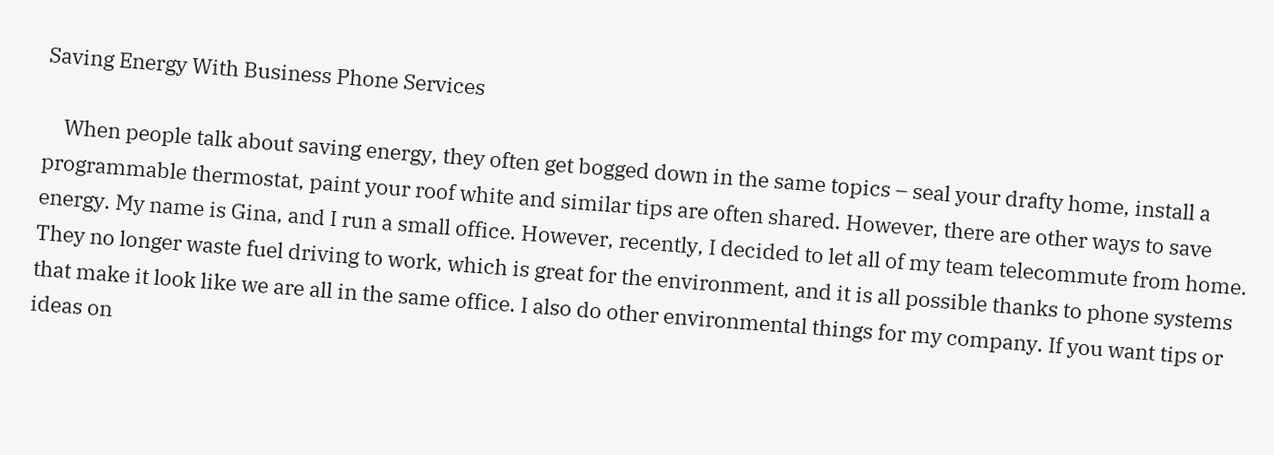Saving Energy With Business Phone Services

    When people talk about saving energy, they often get bogged down in the same topics – seal your drafty home, install a programmable thermostat, paint your roof white and similar tips are often shared. However, there are other ways to save energy. My name is Gina, and I run a small office. However, recently, I decided to let all of my team telecommute from home. They no longer waste fuel driving to work, which is great for the environment, and it is all possible thanks to phone systems that make it look like we are all in the same office. I also do other environmental things for my company. If you want tips or ideas on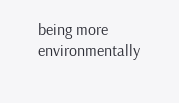being more environmentally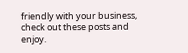friendly with your business, check out these posts and enjoy.